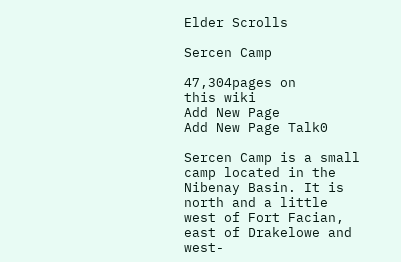Elder Scrolls

Sercen Camp

47,304pages on
this wiki
Add New Page
Add New Page Talk0

Sercen Camp is a small camp located in the Nibenay Basin. It is north and a little west of Fort Facian, east of Drakelowe and west-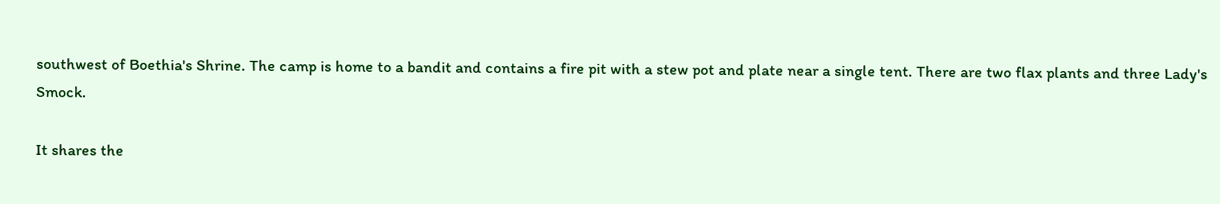southwest of Boethia's Shrine. The camp is home to a bandit and contains a fire pit with a stew pot and plate near a single tent. There are two flax plants and three Lady's Smock.

It shares the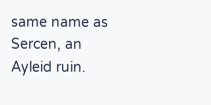same name as Sercen, an Ayleid ruin.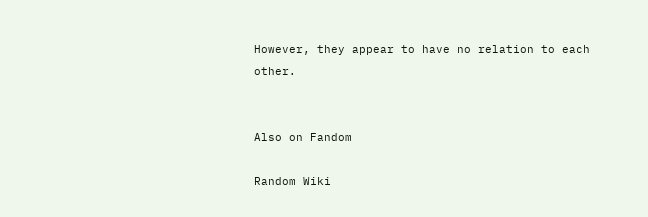However, they appear to have no relation to each other.


Also on Fandom

Random Wiki